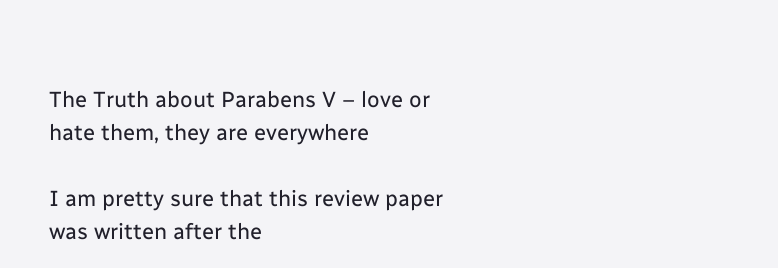The Truth about Parabens V – love or hate them, they are everywhere

I am pretty sure that this review paper was written after the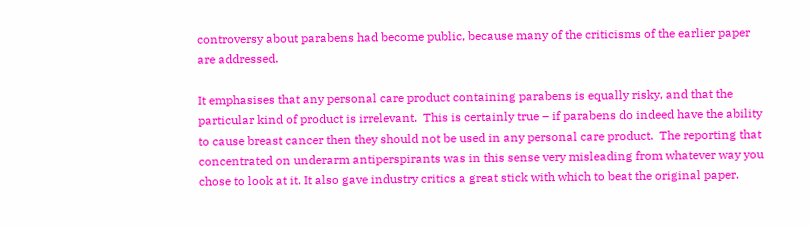controversy about parabens had become public, because many of the criticisms of the earlier paper are addressed.

It emphasises that any personal care product containing parabens is equally risky, and that the particular kind of product is irrelevant.  This is certainly true – if parabens do indeed have the ability to cause breast cancer then they should not be used in any personal care product.  The reporting that concentrated on underarm antiperspirants was in this sense very misleading from whatever way you chose to look at it. It also gave industry critics a great stick with which to beat the original paper.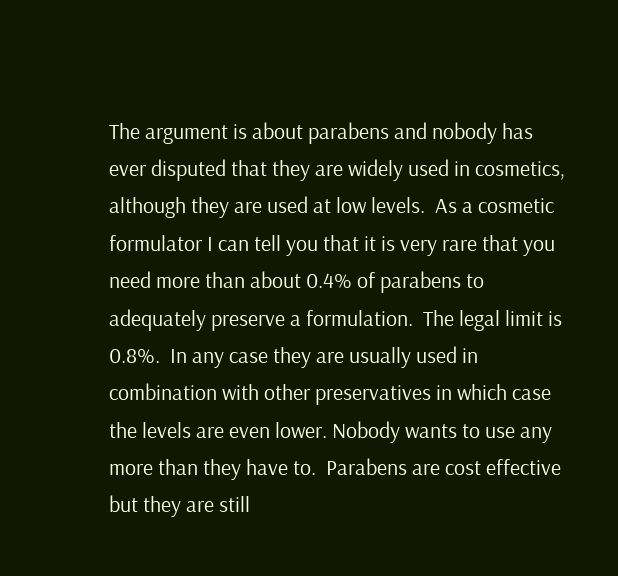The argument is about parabens and nobody has ever disputed that they are widely used in cosmetics, although they are used at low levels.  As a cosmetic formulator I can tell you that it is very rare that you need more than about 0.4% of parabens to adequately preserve a formulation.  The legal limit is 0.8%.  In any case they are usually used in combination with other preservatives in which case the levels are even lower. Nobody wants to use any more than they have to.  Parabens are cost effective but they are still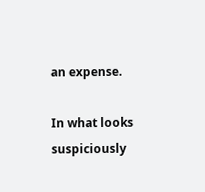an expense.

In what looks suspiciously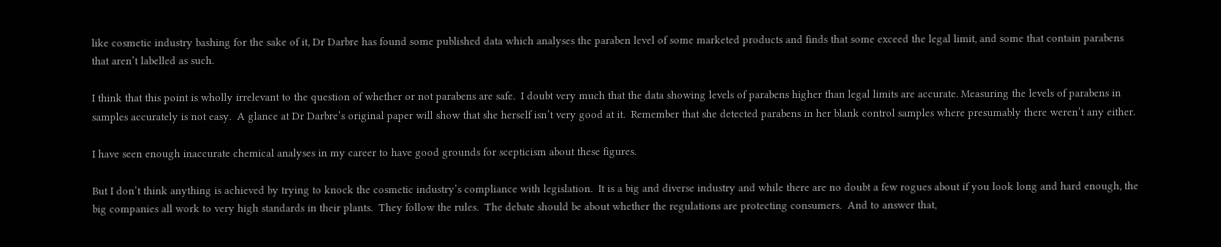like cosmetic industry bashing for the sake of it, Dr Darbre has found some published data which analyses the paraben level of some marketed products and finds that some exceed the legal limit, and some that contain parabens that aren’t labelled as such.

I think that this point is wholly irrelevant to the question of whether or not parabens are safe.  I doubt very much that the data showing levels of parabens higher than legal limits are accurate. Measuring the levels of parabens in samples accurately is not easy.  A glance at Dr Darbre’s original paper will show that she herself isn’t very good at it.  Remember that she detected parabens in her blank control samples where presumably there weren’t any either.

I have seen enough inaccurate chemical analyses in my career to have good grounds for scepticism about these figures.

But I don’t think anything is achieved by trying to knock the cosmetic industry’s compliance with legislation.  It is a big and diverse industry and while there are no doubt a few rogues about if you look long and hard enough, the big companies all work to very high standards in their plants.  They follow the rules.  The debate should be about whether the regulations are protecting consumers.  And to answer that,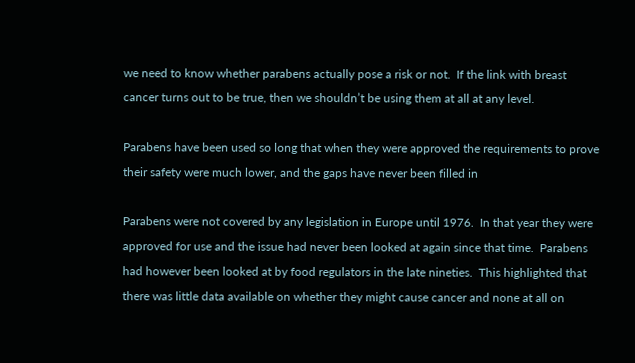we need to know whether parabens actually pose a risk or not.  If the link with breast cancer turns out to be true, then we shouldn’t be using them at all at any level.

Parabens have been used so long that when they were approved the requirements to prove their safety were much lower, and the gaps have never been filled in

Parabens were not covered by any legislation in Europe until 1976.  In that year they were approved for use and the issue had never been looked at again since that time.  Parabens had however been looked at by food regulators in the late nineties.  This highlighted that there was little data available on whether they might cause cancer and none at all on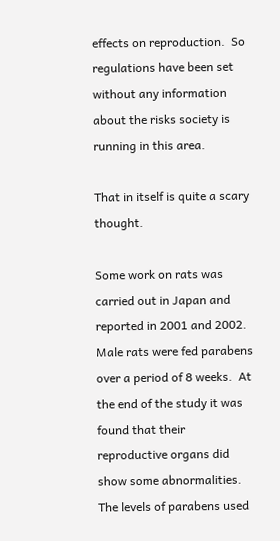effects on reproduction.  So regulations have been set without any information about the risks society is running in this area.

That in itself is quite a scary thought.

Some work on rats was carried out in Japan and reported in 2001 and 2002.  Male rats were fed parabens over a period of 8 weeks.  At the end of the study it was found that their reproductive organs did show some abnormalities.  The levels of parabens used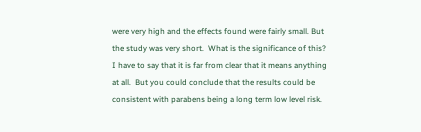were very high and the effects found were fairly small. But the study was very short.  What is the significance of this?  I have to say that it is far from clear that it means anything at all.  But you could conclude that the results could be consistent with parabens being a long term low level risk.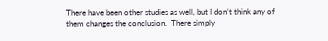There have been other studies as well, but I don’t think any of them changes the conclusion.  There simply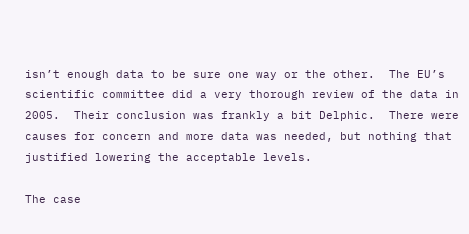isn’t enough data to be sure one way or the other.  The EU’s scientific committee did a very thorough review of the data in 2005.  Their conclusion was frankly a bit Delphic.  There were causes for concern and more data was needed, but nothing that justified lowering the acceptable levels.

The case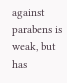against parabens is weak, but has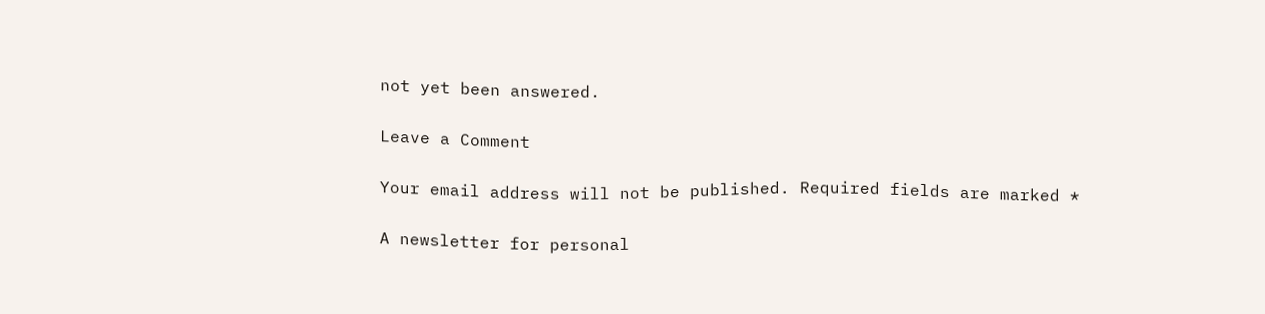not yet been answered.

Leave a Comment

Your email address will not be published. Required fields are marked *

A newsletter for personal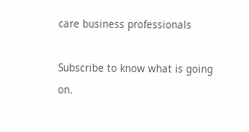care business professionals

Subscribe to know what is going on.